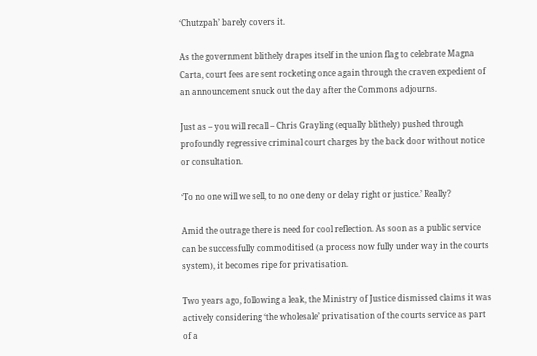‘Chutzpah’ barely covers it.

As the government blithely drapes itself in the union flag to celebrate Magna Carta, court fees are sent rocketing once again through the craven expedient of an announcement snuck out the day after the Commons adjourns.

Just as – you will recall – Chris Grayling (equally blithely) pushed through profoundly regressive criminal court charges by the back door without notice or consultation.

‘To no one will we sell, to no one deny or delay right or justice.’ Really?

Amid the outrage there is need for cool reflection. As soon as a public service can be successfully commoditised (a process now fully under way in the courts system), it becomes ripe for privatisation.

Two years ago, following a leak, the Ministry of Justice dismissed claims it was actively considering ‘the wholesale’ privatisation of the courts service as part of a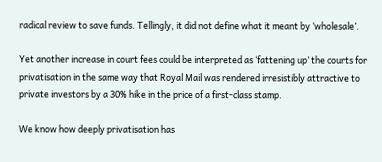radical review to save funds. Tellingly, it did not define what it meant by ‘wholesale’.

Yet another increase in court fees could be interpreted as ‘fattening up’ the courts for privatisation in the same way that Royal Mail was rendered irresistibly attractive to private investors by a 30% hike in the price of a first-class stamp.

We know how deeply privatisation has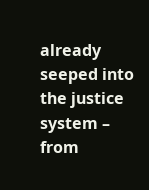already seeped into the justice system – from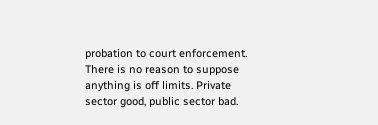probation to court enforcement. There is no reason to suppose anything is off limits. Private sector good, public sector bad.